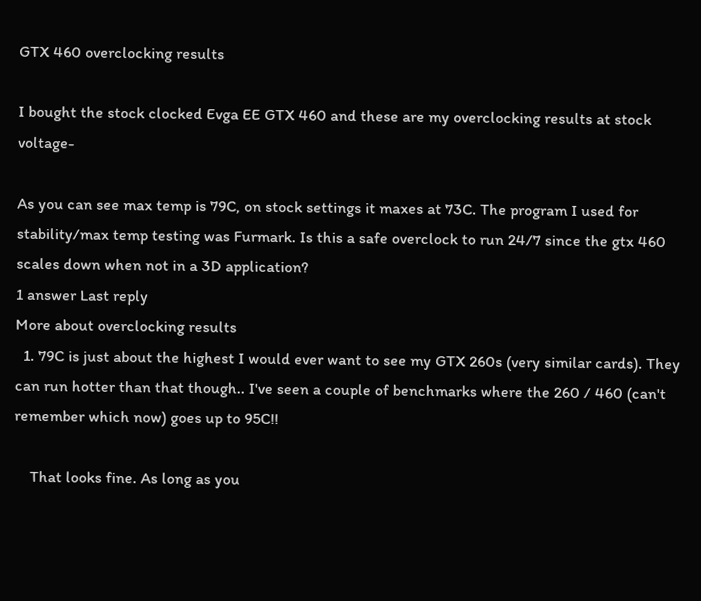GTX 460 overclocking results

I bought the stock clocked Evga EE GTX 460 and these are my overclocking results at stock voltage-

As you can see max temp is 79C, on stock settings it maxes at 73C. The program I used for stability/max temp testing was Furmark. Is this a safe overclock to run 24/7 since the gtx 460 scales down when not in a 3D application?
1 answer Last reply
More about overclocking results
  1. 79C is just about the highest I would ever want to see my GTX 260s (very similar cards). They can run hotter than that though.. I've seen a couple of benchmarks where the 260 / 460 (can't remember which now) goes up to 95C!!

    That looks fine. As long as you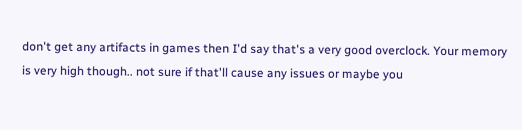don't get any artifacts in games then I'd say that's a very good overclock. Your memory is very high though.. not sure if that'll cause any issues or maybe you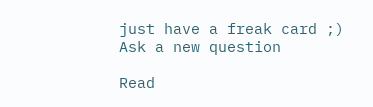just have a freak card ;)
Ask a new question

Read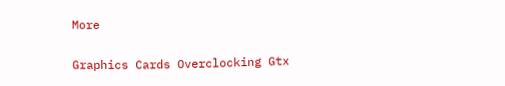More

Graphics Cards Overclocking Gtx